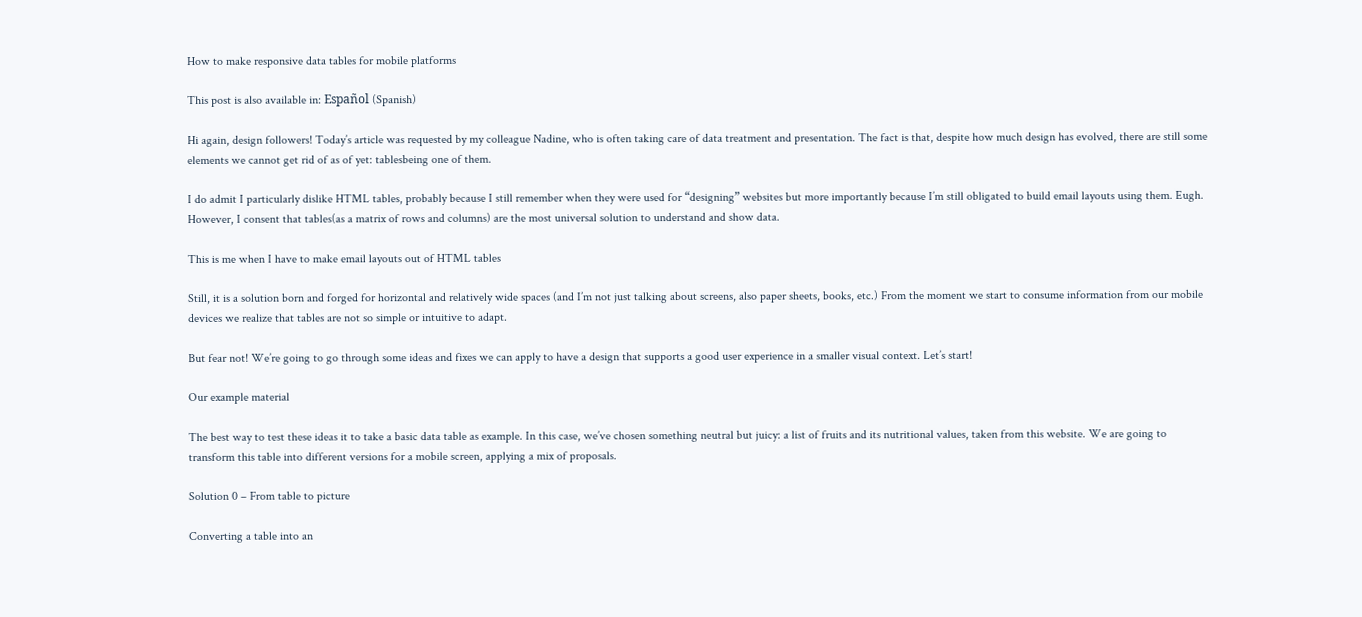How to make responsive data tables for mobile platforms

This post is also available in: Español (Spanish)

Hi again, design followers! Today’s article was requested by my colleague Nadine, who is often taking care of data treatment and presentation. The fact is that, despite how much design has evolved, there are still some elements we cannot get rid of as of yet: tablesbeing one of them.

I do admit I particularly dislike HTML tables, probably because I still remember when they were used for “designing” websites but more importantly because I’m still obligated to build email layouts using them. Eugh. However, I consent that tables(as a matrix of rows and columns) are the most universal solution to understand and show data.

This is me when I have to make email layouts out of HTML tables

Still, it is a solution born and forged for horizontal and relatively wide spaces (and I’m not just talking about screens, also paper sheets, books, etc.) From the moment we start to consume information from our mobile devices we realize that tables are not so simple or intuitive to adapt.

But fear not! We’re going to go through some ideas and fixes we can apply to have a design that supports a good user experience in a smaller visual context. Let’s start!

Our example material

The best way to test these ideas it to take a basic data table as example. In this case, we’ve chosen something neutral but juicy: a list of fruits and its nutritional values, taken from this website. We are going to transform this table into different versions for a mobile screen, applying a mix of proposals.

Solution 0 – From table to picture

Converting a table into an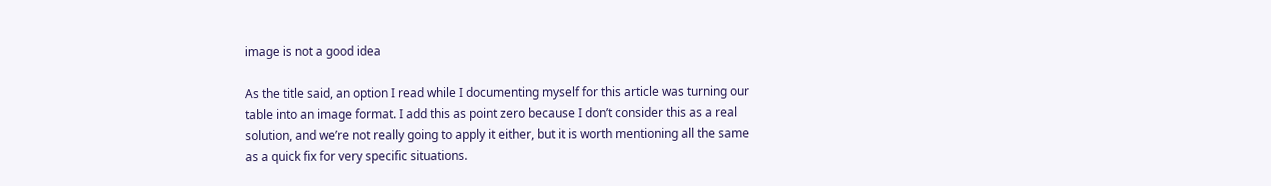image is not a good idea

As the title said, an option I read while I documenting myself for this article was turning our table into an image format. I add this as point zero because I don’t consider this as a real solution, and we’re not really going to apply it either, but it is worth mentioning all the same as a quick fix for very specific situations.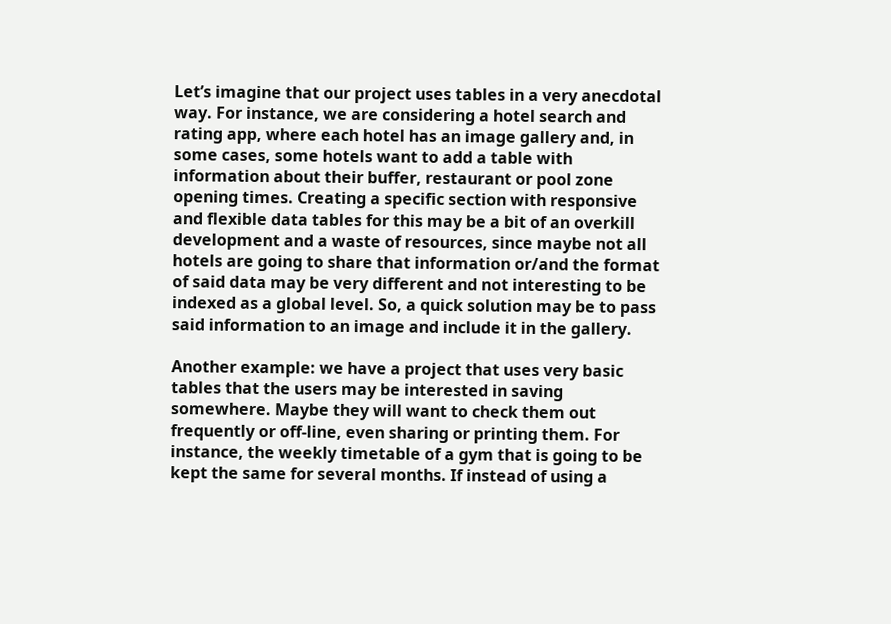Let’s imagine that our project uses tables in a very anecdotal way. For instance, we are considering a hotel search and rating app, where each hotel has an image gallery and, in some cases, some hotels want to add a table with information about their buffer, restaurant or pool zone opening times. Creating a specific section with responsive and flexible data tables for this may be a bit of an overkill development and a waste of resources, since maybe not all hotels are going to share that information or/and the format of said data may be very different and not interesting to be indexed as a global level. So, a quick solution may be to pass said information to an image and include it in the gallery.

Another example: we have a project that uses very basic tables that the users may be interested in saving somewhere. Maybe they will want to check them out frequently or off-line, even sharing or printing them. For instance, the weekly timetable of a gym that is going to be kept the same for several months. If instead of using a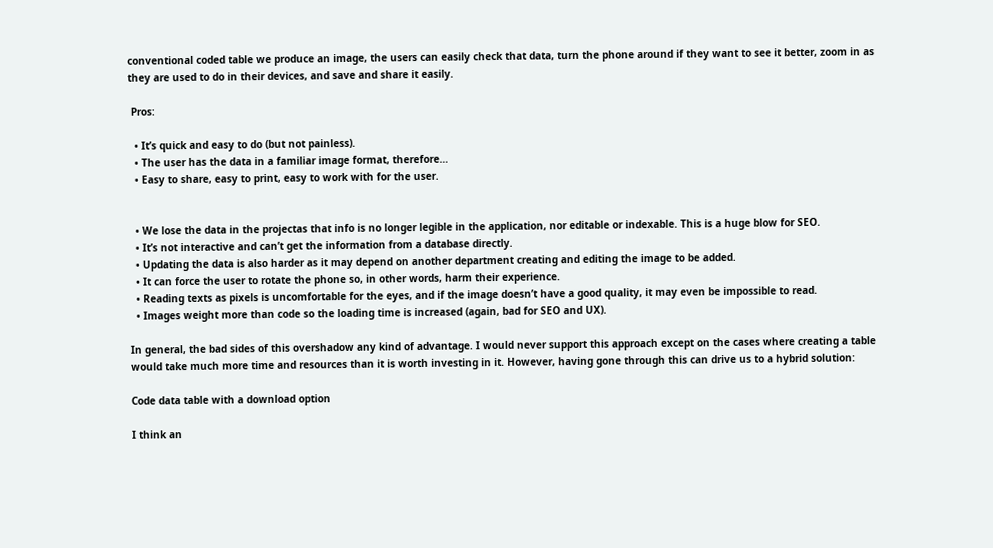conventional coded table we produce an image, the users can easily check that data, turn the phone around if they want to see it better, zoom in as they are used to do in their devices, and save and share it easily.

 Pros:

  • It’s quick and easy to do (but not painless).
  • The user has the data in a familiar image format, therefore…
  • Easy to share, easy to print, easy to work with for the user.


  • We lose the data in the projectas that info is no longer legible in the application, nor editable or indexable. This is a huge blow for SEO.
  • It’s not interactive and can’t get the information from a database directly.
  • Updating the data is also harder as it may depend on another department creating and editing the image to be added.
  • It can force the user to rotate the phone so, in other words, harm their experience.
  • Reading texts as pixels is uncomfortable for the eyes, and if the image doesn’t have a good quality, it may even be impossible to read.
  • Images weight more than code so the loading time is increased (again, bad for SEO and UX).

In general, the bad sides of this overshadow any kind of advantage. I would never support this approach except on the cases where creating a table would take much more time and resources than it is worth investing in it. However, having gone through this can drive us to a hybrid solution:

Code data table with a download option

I think an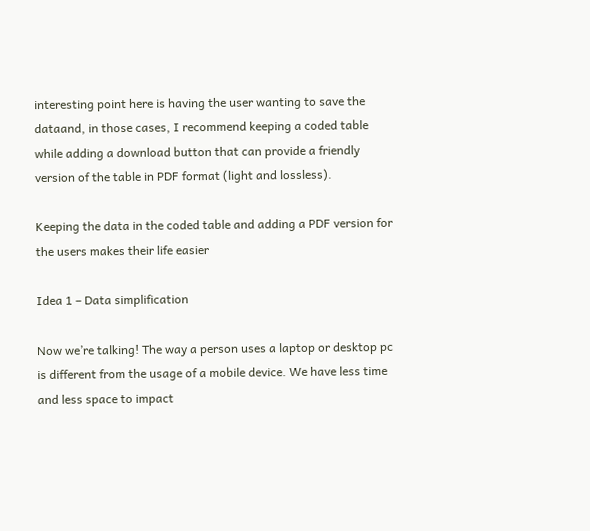interesting point here is having the user wanting to save the dataand, in those cases, I recommend keeping a coded table while adding a download button that can provide a friendly version of the table in PDF format (light and lossless).

Keeping the data in the coded table and adding a PDF version for the users makes their life easier

Idea 1 – Data simplification

Now we’re talking! The way a person uses a laptop or desktop pc is different from the usage of a mobile device. We have less time and less space to impact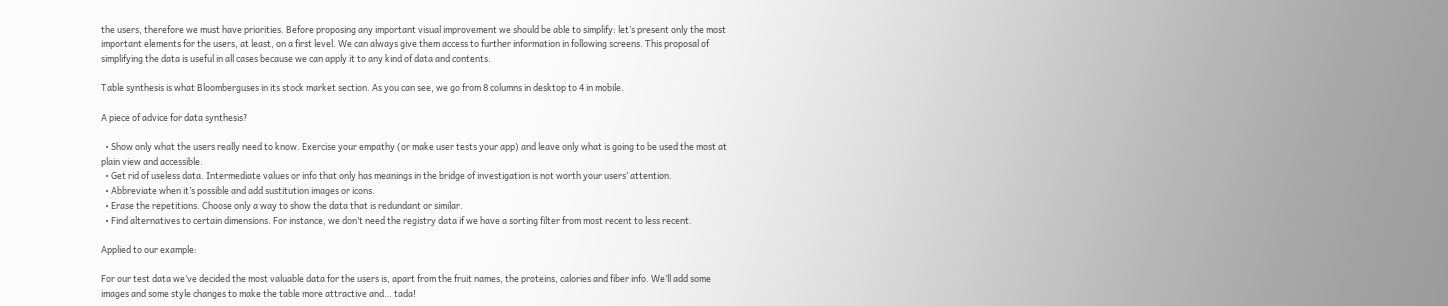the users, therefore we must have priorities. Before proposing any important visual improvement we should be able to simplify: let’s present only the most important elements for the users, at least, on a first level. We can always give them access to further information in following screens. This proposal of simplifying the data is useful in all cases because we can apply it to any kind of data and contents.

Table synthesis is what Bloomberguses in its stock market section. As you can see, we go from 8 columns in desktop to 4 in mobile.

A piece of advice for data synthesis?

  • Show only what the users really need to know. Exercise your empathy (or make user tests your app) and leave only what is going to be used the most at plain view and accessible.
  • Get rid of useless data. Intermediate values or info that only has meanings in the bridge of investigation is not worth your users’ attention.
  • Abbreviate when it’s possible and add sustitution images or icons.
  • Erase the repetitions. Choose only a way to show the data that is redundant or similar.
  • Find alternatives to certain dimensions. For instance, we don’t need the registry data if we have a sorting filter from most recent to less recent.

Applied to our example:

For our test data we’ve decided the most valuable data for the users is, apart from the fruit names, the proteins, calories and fiber info. We’ll add some images and some style changes to make the table more attractive and… tada!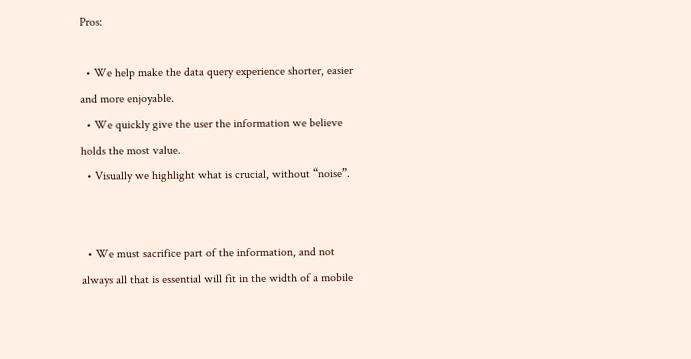Pros:

  • We help make the data query experience shorter, easier and more enjoyable.
  • We quickly give the user the information we believe holds the most value.
  • Visually we highlight what is crucial, without “noise”.


  • We must sacrifice part of the information, and not always all that is essential will fit in the width of a mobile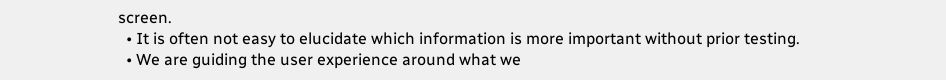screen.
  • It is often not easy to elucidate which information is more important without prior testing.
  • We are guiding the user experience around what we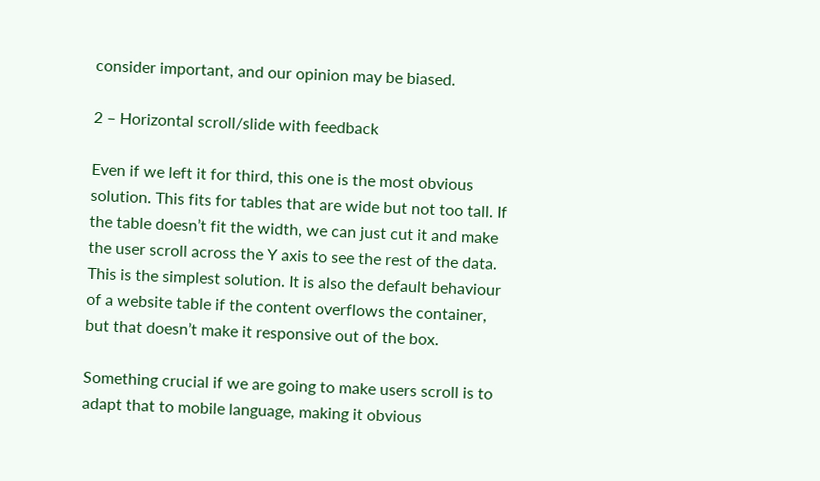consider important, and our opinion may be biased.

2 – Horizontal scroll/slide with feedback

Even if we left it for third, this one is the most obvious solution. This fits for tables that are wide but not too tall. If the table doesn’t fit the width, we can just cut it and make the user scroll across the Y axis to see the rest of the data. This is the simplest solution. It is also the default behaviour of a website table if the content overflows the container, but that doesn’t make it responsive out of the box.

Something crucial if we are going to make users scroll is to adapt that to mobile language, making it obvious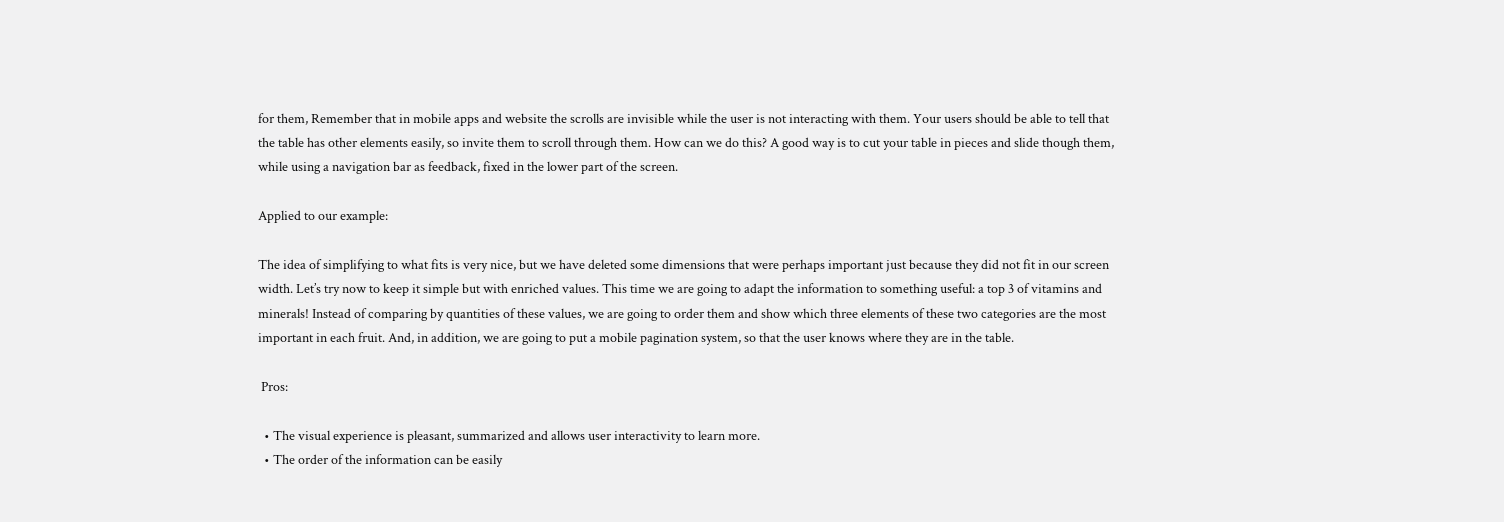for them, Remember that in mobile apps and website the scrolls are invisible while the user is not interacting with them. Your users should be able to tell that the table has other elements easily, so invite them to scroll through them. How can we do this? A good way is to cut your table in pieces and slide though them, while using a navigation bar as feedback, fixed in the lower part of the screen.

Applied to our example:

The idea of simplifying to what fits is very nice, but we have deleted some dimensions that were perhaps important just because they did not fit in our screen width. Let’s try now to keep it simple but with enriched values. This time we are going to adapt the information to something useful: a top 3 of vitamins and minerals! Instead of comparing by quantities of these values, we are going to order them and show which three elements of these two categories are the most important in each fruit. And, in addition, we are going to put a mobile pagination system, so that the user knows where they are in the table.

 Pros:

  • The visual experience is pleasant, summarized and allows user interactivity to learn more.
  • The order of the information can be easily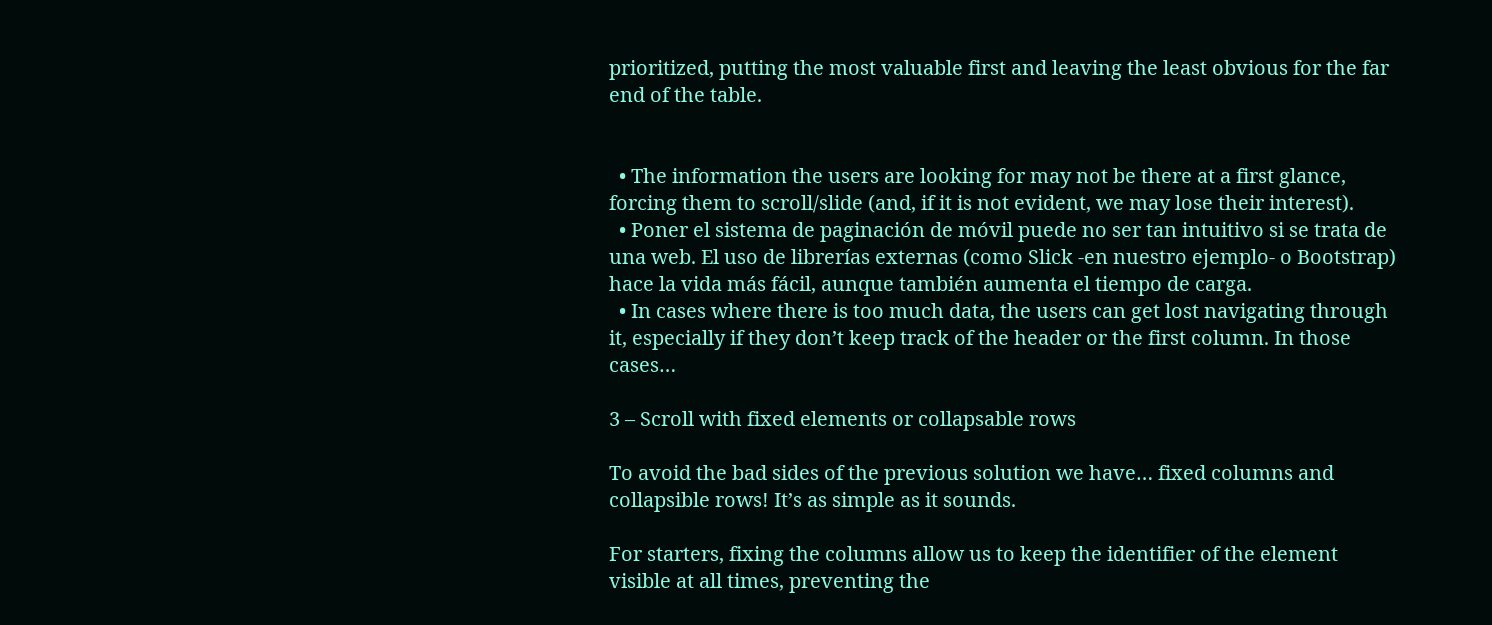prioritized, putting the most valuable first and leaving the least obvious for the far end of the table.


  • The information the users are looking for may not be there at a first glance, forcing them to scroll/slide (and, if it is not evident, we may lose their interest).
  • Poner el sistema de paginación de móvil puede no ser tan intuitivo si se trata de una web. El uso de librerías externas (como Slick -en nuestro ejemplo- o Bootstrap) hace la vida más fácil, aunque también aumenta el tiempo de carga.
  • In cases where there is too much data, the users can get lost navigating through it, especially if they don’t keep track of the header or the first column. In those cases…

3 – Scroll with fixed elements or collapsable rows

To avoid the bad sides of the previous solution we have… fixed columns and collapsible rows! It’s as simple as it sounds.

For starters, fixing the columns allow us to keep the identifier of the element visible at all times, preventing the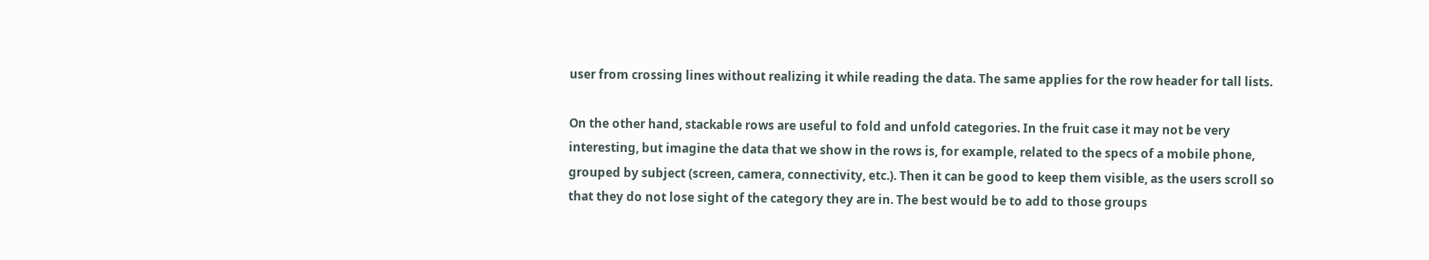user from crossing lines without realizing it while reading the data. The same applies for the row header for tall lists.

On the other hand, stackable rows are useful to fold and unfold categories. In the fruit case it may not be very interesting, but imagine the data that we show in the rows is, for example, related to the specs of a mobile phone, grouped by subject (screen, camera, connectivity, etc.). Then it can be good to keep them visible, as the users scroll so that they do not lose sight of the category they are in. The best would be to add to those groups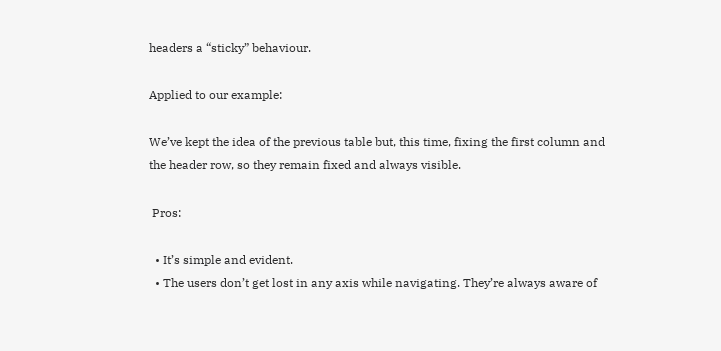headers a “sticky” behaviour.

Applied to our example:

We’ve kept the idea of the previous table but, this time, fixing the first column and the header row, so they remain fixed and always visible.

 Pros:

  • It’s simple and evident.
  • The users don’t get lost in any axis while navigating. They’re always aware of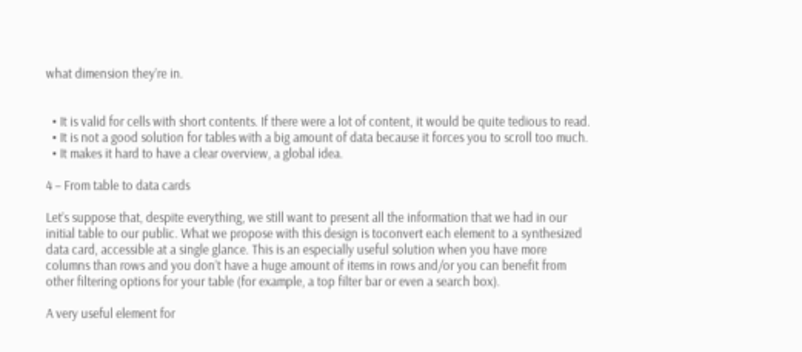what dimension they’re in.


  • It is valid for cells with short contents. If there were a lot of content, it would be quite tedious to read.
  • It is not a good solution for tables with a big amount of data because it forces you to scroll too much.
  • It makes it hard to have a clear overview, a global idea.

4 – From table to data cards

Let’s suppose that, despite everything, we still want to present all the information that we had in our initial table to our public. What we propose with this design is toconvert each element to a synthesized data card, accessible at a single glance. This is an especially useful solution when you have more columns than rows and you don’t have a huge amount of items in rows and/or you can benefit from other filtering options for your table (for example, a top filter bar or even a search box).

A very useful element for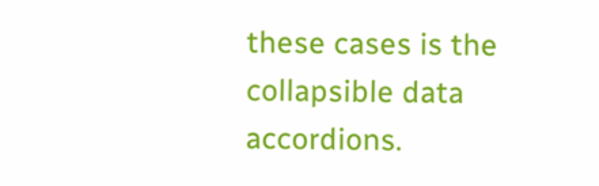these cases is the collapsible data accordions.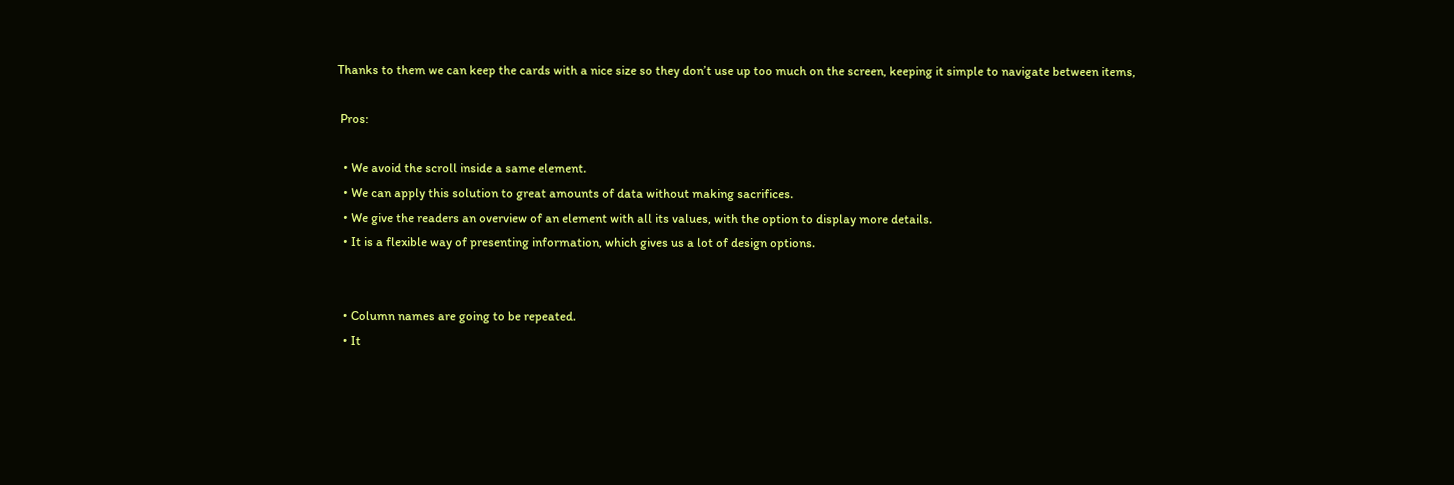Thanks to them we can keep the cards with a nice size so they don’t use up too much on the screen, keeping it simple to navigate between items,

 Pros:

  • We avoid the scroll inside a same element.
  • We can apply this solution to great amounts of data without making sacrifices.
  • We give the readers an overview of an element with all its values, with the option to display more details.
  • It is a flexible way of presenting information, which gives us a lot of design options.


  • Column names are going to be repeated.
  • It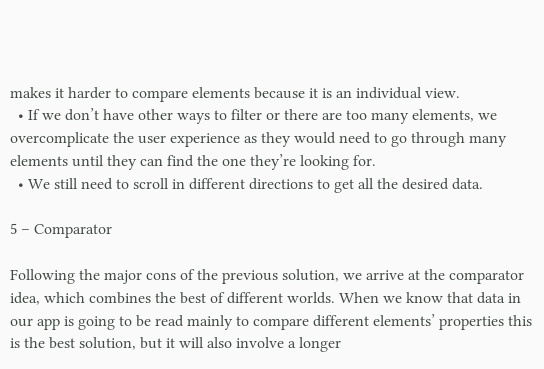makes it harder to compare elements because it is an individual view.
  • If we don’t have other ways to filter or there are too many elements, we overcomplicate the user experience as they would need to go through many elements until they can find the one they’re looking for.
  • We still need to scroll in different directions to get all the desired data.

5 – Comparator

Following the major cons of the previous solution, we arrive at the comparator idea, which combines the best of different worlds. When we know that data in our app is going to be read mainly to compare different elements’ properties this is the best solution, but it will also involve a longer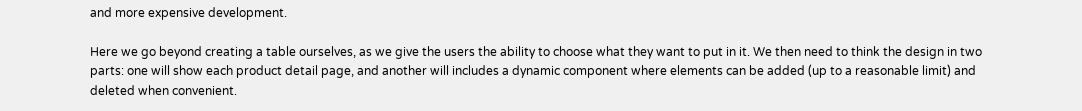and more expensive development.

Here we go beyond creating a table ourselves, as we give the users the ability to choose what they want to put in it. We then need to think the design in two parts: one will show each product detail page, and another will includes a dynamic component where elements can be added (up to a reasonable limit) and deleted when convenient.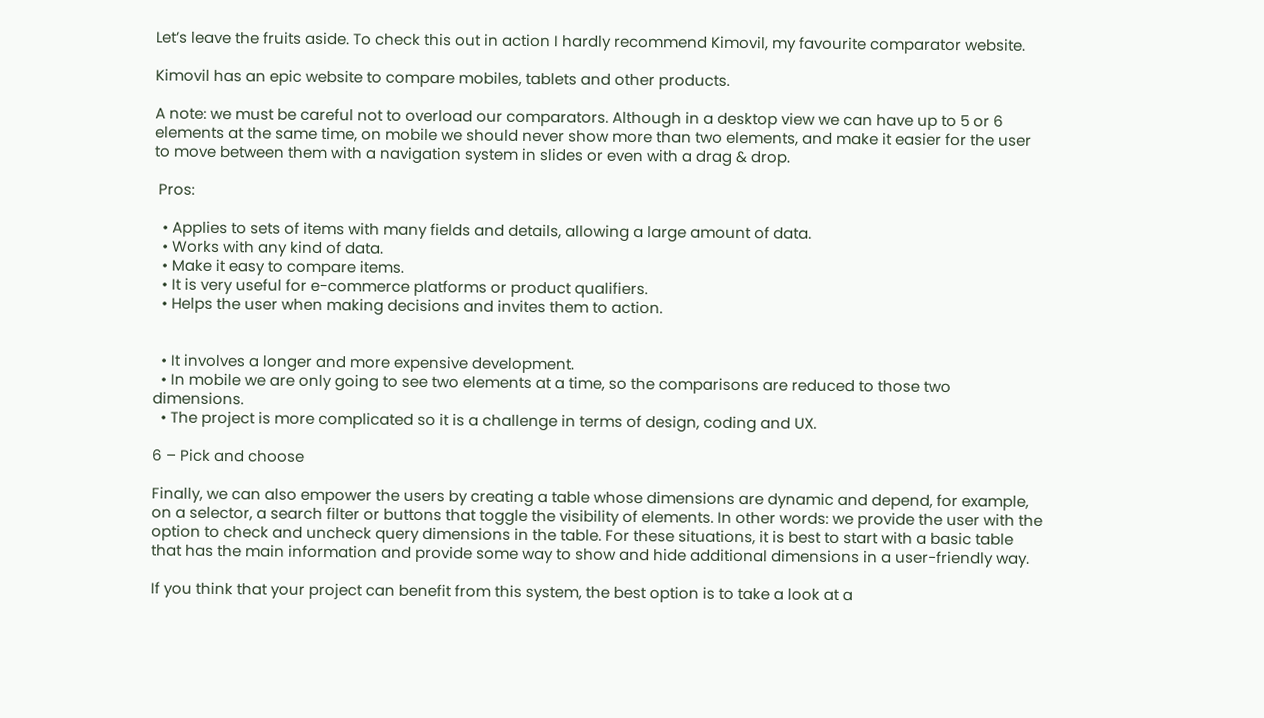Let’s leave the fruits aside. To check this out in action I hardly recommend Kimovil, my favourite comparator website.

Kimovil has an epic website to compare mobiles, tablets and other products.

A note: we must be careful not to overload our comparators. Although in a desktop view we can have up to 5 or 6 elements at the same time, on mobile we should never show more than two elements, and make it easier for the user to move between them with a navigation system in slides or even with a drag & drop.

 Pros:

  • Applies to sets of items with many fields and details, allowing a large amount of data.
  • Works with any kind of data.
  • Make it easy to compare items.
  • It is very useful for e-commerce platforms or product qualifiers.
  • Helps the user when making decisions and invites them to action.


  • It involves a longer and more expensive development.
  • In mobile we are only going to see two elements at a time, so the comparisons are reduced to those two dimensions.
  • The project is more complicated so it is a challenge in terms of design, coding and UX.

6 – Pick and choose

Finally, we can also empower the users by creating a table whose dimensions are dynamic and depend, for example, on a selector, a search filter or buttons that toggle the visibility of elements. In other words: we provide the user with the option to check and uncheck query dimensions in the table. For these situations, it is best to start with a basic table that has the main information and provide some way to show and hide additional dimensions in a user-friendly way.

If you think that your project can benefit from this system, the best option is to take a look at a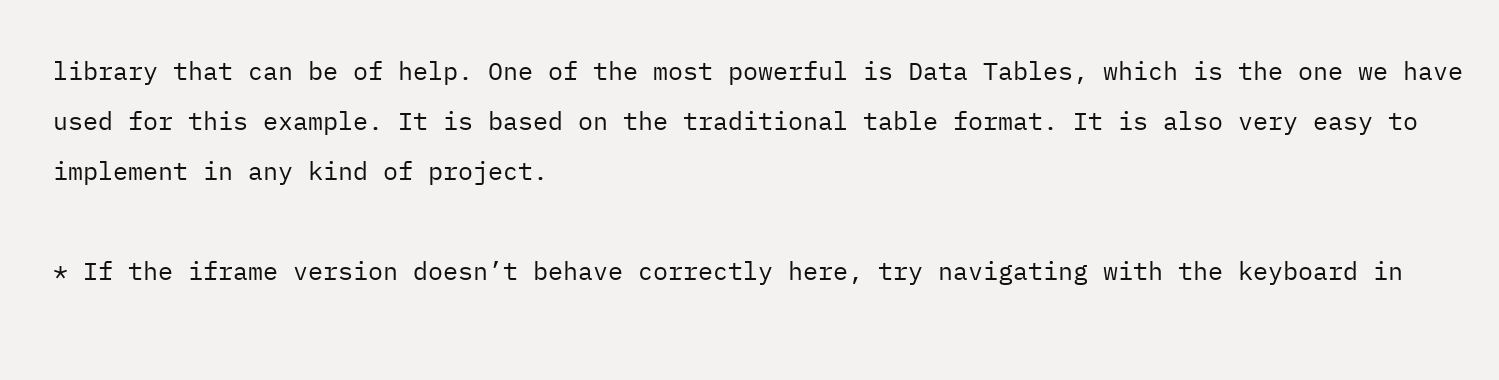library that can be of help. One of the most powerful is Data Tables, which is the one we have used for this example. It is based on the traditional table format. It is also very easy to implement in any kind of project.

* If the iframe version doesn’t behave correctly here, try navigating with the keyboard in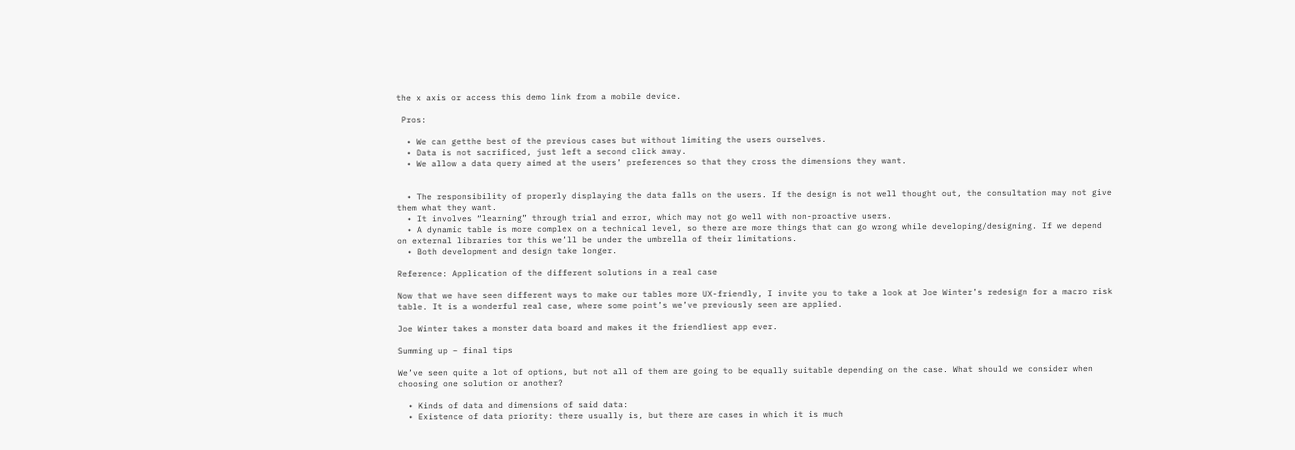the x axis or access this demo link from a mobile device.

 Pros:

  • We can getthe best of the previous cases but without limiting the users ourselves.
  • Data is not sacrificed, just left a second click away.
  • We allow a data query aimed at the users’ preferences so that they cross the dimensions they want.


  • The responsibility of properly displaying the data falls on the users. If the design is not well thought out, the consultation may not give them what they want.
  • It involves “learning” through trial and error, which may not go well with non-proactive users.
  • A dynamic table is more complex on a technical level, so there are more things that can go wrong while developing/designing. If we depend on external libraries tor this we’ll be under the umbrella of their limitations.
  • Both development and design take longer.

Reference: Application of the different solutions in a real case

Now that we have seen different ways to make our tables more UX-friendly, I invite you to take a look at Joe Winter’s redesign for a macro risk table. It is a wonderful real case, where some point’s we’ve previously seen are applied.

Joe Winter takes a monster data board and makes it the friendliest app ever.

Summing up – final tips

We’ve seen quite a lot of options, but not all of them are going to be equally suitable depending on the case. What should we consider when choosing one solution or another?

  • Kinds of data and dimensions of said data:
  • Existence of data priority: there usually is, but there are cases in which it is much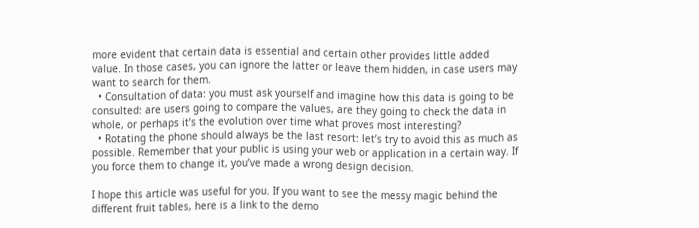more evident that certain data is essential and certain other provides little added value. In those cases, you can ignore the latter or leave them hidden, in case users may want to search for them.
  • Consultation of data: you must ask yourself and imagine how this data is going to be consulted: are users going to compare the values, are they going to check the data in whole, or perhaps it’s the evolution over time what proves most interesting?
  • Rotating the phone should always be the last resort: let’s try to avoid this as much as possible. Remember that your public is using your web or application in a certain way. If you force them to change it, you’ve made a wrong design decision.

I hope this article was useful for you. If you want to see the messy magic behind the different fruit tables, here is a link to the demo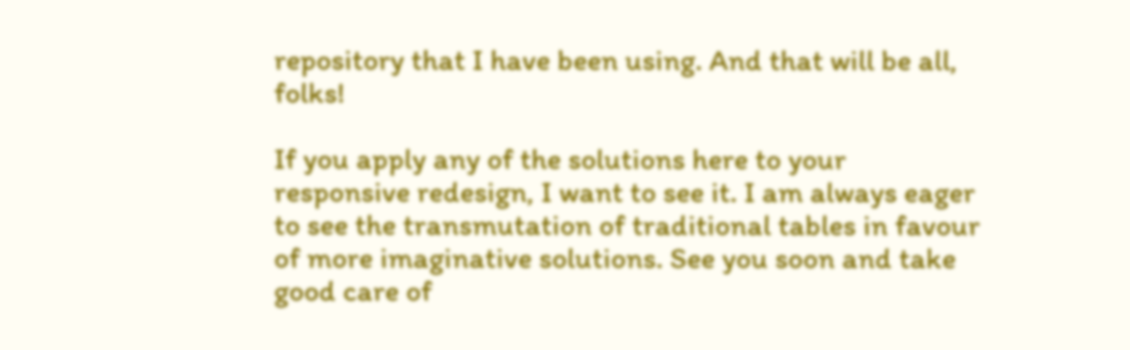repository that I have been using. And that will be all, folks!

If you apply any of the solutions here to your responsive redesign, I want to see it. I am always eager to see the transmutation of traditional tables in favour of more imaginative solutions. See you soon and take good care of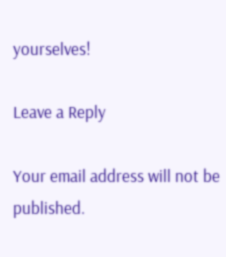yourselves!

Leave a Reply

Your email address will not be published.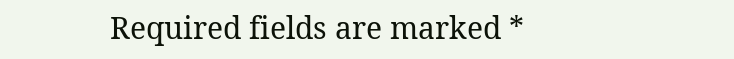Required fields are marked *